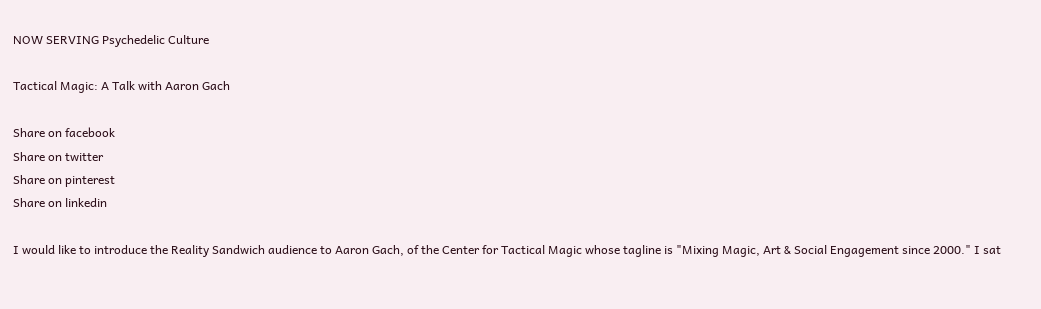NOW SERVING Psychedelic Culture

Tactical Magic: A Talk with Aaron Gach

Share on facebook
Share on twitter
Share on pinterest
Share on linkedin

I would like to introduce the Reality Sandwich audience to Aaron Gach, of the Center for Tactical Magic whose tagline is "Mixing Magic, Art & Social Engagement since 2000." I sat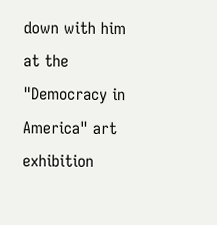down with him at the "Democracy in America" art exhibition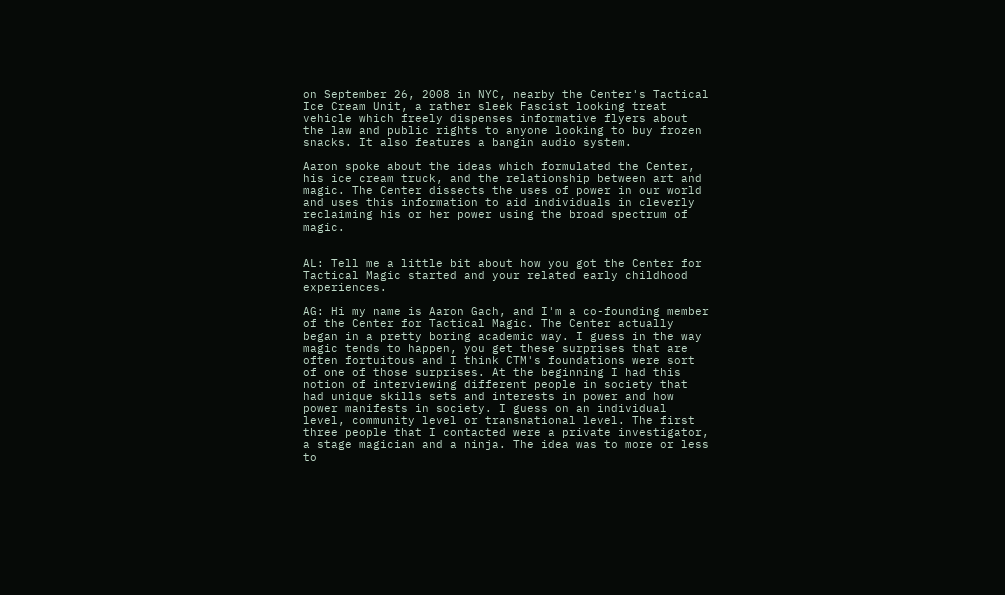on September 26, 2008 in NYC, nearby the Center's Tactical Ice Cream Unit, a rather sleek Fascist looking treat vehicle which freely dispenses informative flyers about the law and public rights to anyone looking to buy frozen snacks. It also features a bangin audio system.

Aaron spoke about the ideas which formulated the Center, his ice cream truck, and the relationship between art and magic. The Center dissects the uses of power in our world and uses this information to aid individuals in cleverly reclaiming his or her power using the broad spectrum of magic.


AL: Tell me a little bit about how you got the Center for Tactical Magic started and your related early childhood experiences.

AG: Hi my name is Aaron Gach, and I'm a co-founding member of the Center for Tactical Magic. The Center actually began in a pretty boring academic way. I guess in the way magic tends to happen, you get these surprises that are often fortuitous and I think CTM's foundations were sort of one of those surprises. At the beginning I had this notion of interviewing different people in society that had unique skills sets and interests in power and how power manifests in society. I guess on an individual level, community level or transnational level. The first three people that I contacted were a private investigator, a stage magician and a ninja. The idea was to more or less to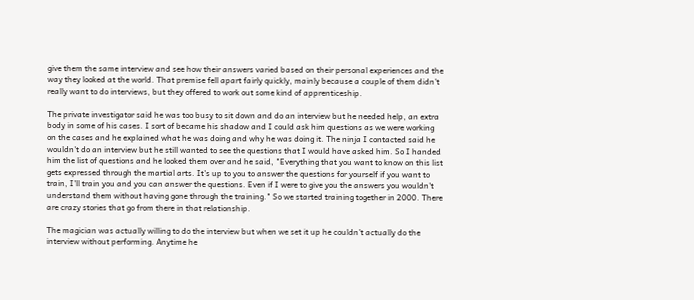give them the same interview and see how their answers varied based on their personal experiences and the way they looked at the world. That premise fell apart fairly quickly, mainly because a couple of them didn't really want to do interviews, but they offered to work out some kind of apprenticeship.

The private investigator said he was too busy to sit down and do an interview but he needed help, an extra body in some of his cases. I sort of became his shadow and I could ask him questions as we were working on the cases and he explained what he was doing and why he was doing it. The ninja I contacted said he wouldn't do an interview but he still wanted to see the questions that I would have asked him. So I handed him the list of questions and he looked them over and he said, "Everything that you want to know on this list gets expressed through the martial arts. It's up to you to answer the questions for yourself if you want to train, I'll train you and you can answer the questions. Even if I were to give you the answers you wouldn't understand them without having gone through the training." So we started training together in 2000. There are crazy stories that go from there in that relationship.

The magician was actually willing to do the interview but when we set it up he couldn't actually do the interview without performing. Anytime he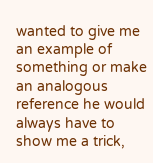wanted to give me an example of something or make an analogous reference he would always have to show me a trick,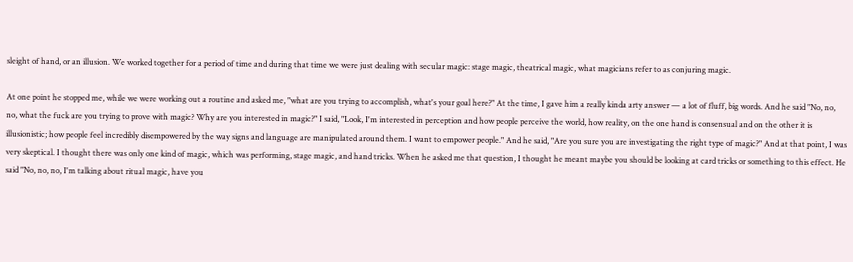sleight of hand, or an illusion. We worked together for a period of time and during that time we were just dealing with secular magic: stage magic, theatrical magic, what magicians refer to as conjuring magic.

At one point he stopped me, while we were working out a routine and asked me, "what are you trying to accomplish, what's your goal here?" At the time, I gave him a really kinda arty answer — a lot of fluff, big words. And he said "No, no, no, what the fuck are you trying to prove with magic? Why are you interested in magic?" I said, "Look, I'm interested in perception and how people perceive the world, how reality, on the one hand is consensual and on the other it is illusionistic; how people feel incredibly disempowered by the way signs and language are manipulated around them. I want to empower people." And he said, "Are you sure you are investigating the right type of magic?" And at that point, I was very skeptical. I thought there was only one kind of magic, which was performing, stage magic, and hand tricks. When he asked me that question, I thought he meant maybe you should be looking at card tricks or something to this effect. He said "No, no, no, I'm talking about ritual magic, have you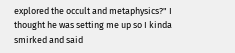explored the occult and metaphysics?" I thought he was setting me up so I kinda smirked and said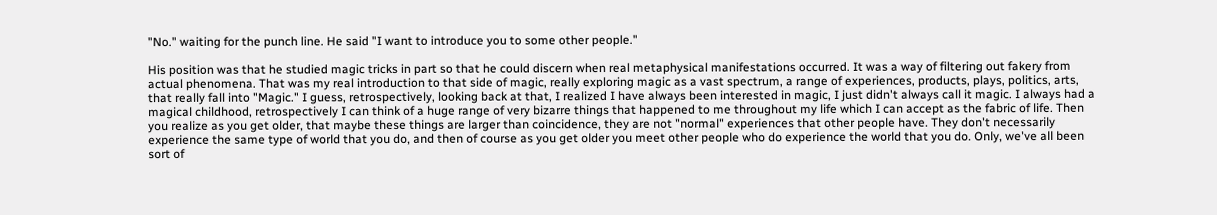"No." waiting for the punch line. He said "I want to introduce you to some other people."

His position was that he studied magic tricks in part so that he could discern when real metaphysical manifestations occurred. It was a way of filtering out fakery from actual phenomena. That was my real introduction to that side of magic, really exploring magic as a vast spectrum, a range of experiences, products, plays, politics, arts, that really fall into "Magic." I guess, retrospectively, looking back at that, I realized I have always been interested in magic, I just didn't always call it magic. I always had a magical childhood, retrospectively I can think of a huge range of very bizarre things that happened to me throughout my life which I can accept as the fabric of life. Then you realize as you get older, that maybe these things are larger than coincidence, they are not "normal" experiences that other people have. They don't necessarily experience the same type of world that you do, and then of course as you get older you meet other people who do experience the world that you do. Only, we've all been sort of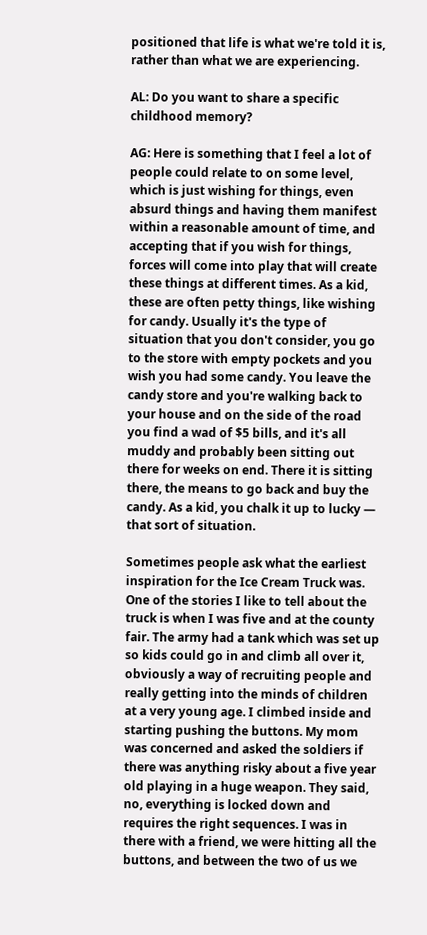positioned that life is what we're told it is, rather than what we are experiencing.

AL: Do you want to share a specific childhood memory?

AG: Here is something that I feel a lot of people could relate to on some level, which is just wishing for things, even absurd things and having them manifest within a reasonable amount of time, and accepting that if you wish for things, forces will come into play that will create these things at different times. As a kid, these are often petty things, like wishing for candy. Usually it's the type of situation that you don't consider, you go to the store with empty pockets and you wish you had some candy. You leave the candy store and you're walking back to your house and on the side of the road you find a wad of $5 bills, and it's all muddy and probably been sitting out there for weeks on end. There it is sitting there, the means to go back and buy the candy. As a kid, you chalk it up to lucky — that sort of situation.

Sometimes people ask what the earliest inspiration for the Ice Cream Truck was. One of the stories I like to tell about the truck is when I was five and at the county fair. The army had a tank which was set up so kids could go in and climb all over it, obviously a way of recruiting people and really getting into the minds of children at a very young age. I climbed inside and starting pushing the buttons. My mom was concerned and asked the soldiers if there was anything risky about a five year old playing in a huge weapon. They said, no, everything is locked down and requires the right sequences. I was in there with a friend, we were hitting all the buttons, and between the two of us we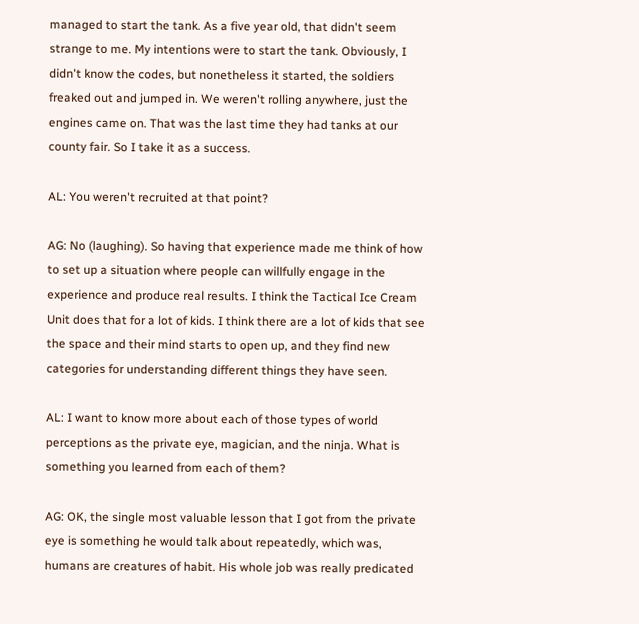managed to start the tank. As a five year old, that didn't seem strange to me. My intentions were to start the tank. Obviously, I didn't know the codes, but nonetheless it started, the soldiers freaked out and jumped in. We weren't rolling anywhere, just the engines came on. That was the last time they had tanks at our county fair. So I take it as a success.

AL: You weren't recruited at that point?

AG: No (laughing). So having that experience made me think of how to set up a situation where people can willfully engage in the experience and produce real results. I think the Tactical Ice Cream Unit does that for a lot of kids. I think there are a lot of kids that see the space and their mind starts to open up, and they find new categories for understanding different things they have seen.

AL: I want to know more about each of those types of world perceptions as the private eye, magician, and the ninja. What is something you learned from each of them?

AG: OK, the single most valuable lesson that I got from the private eye is something he would talk about repeatedly, which was, humans are creatures of habit. His whole job was really predicated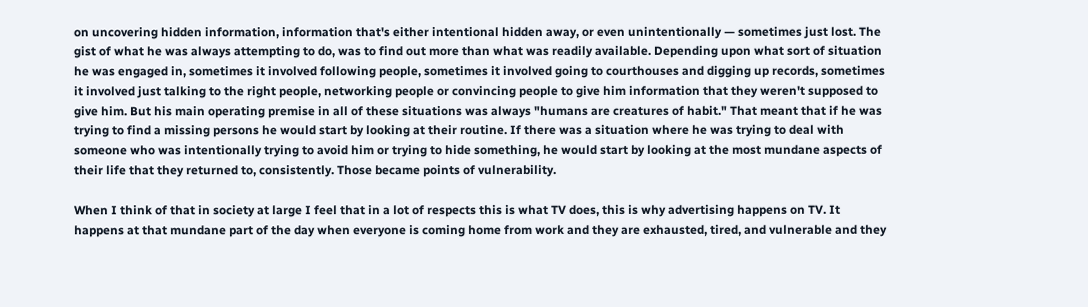on uncovering hidden information, information that's either intentional hidden away, or even unintentionally — sometimes just lost. The gist of what he was always attempting to do, was to find out more than what was readily available. Depending upon what sort of situation he was engaged in, sometimes it involved following people, sometimes it involved going to courthouses and digging up records, sometimes it involved just talking to the right people, networking people or convincing people to give him information that they weren't supposed to give him. But his main operating premise in all of these situations was always "humans are creatures of habit." That meant that if he was trying to find a missing persons he would start by looking at their routine. If there was a situation where he was trying to deal with someone who was intentionally trying to avoid him or trying to hide something, he would start by looking at the most mundane aspects of their life that they returned to, consistently. Those became points of vulnerability.

When I think of that in society at large I feel that in a lot of respects this is what TV does, this is why advertising happens on TV. It happens at that mundane part of the day when everyone is coming home from work and they are exhausted, tired, and vulnerable and they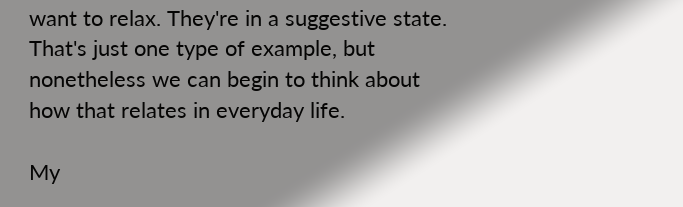want to relax. They're in a suggestive state. That's just one type of example, but nonetheless we can begin to think about how that relates in everyday life.

My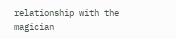relationship with the magician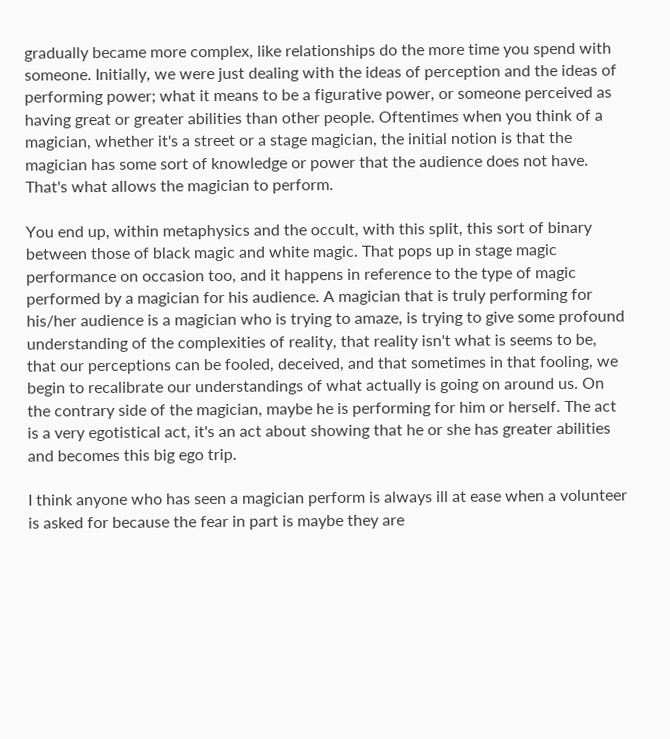gradually became more complex, like relationships do the more time you spend with someone. Initially, we were just dealing with the ideas of perception and the ideas of performing power; what it means to be a figurative power, or someone perceived as having great or greater abilities than other people. Oftentimes when you think of a magician, whether it's a street or a stage magician, the initial notion is that the magician has some sort of knowledge or power that the audience does not have. That's what allows the magician to perform.

You end up, within metaphysics and the occult, with this split, this sort of binary between those of black magic and white magic. That pops up in stage magic performance on occasion too, and it happens in reference to the type of magic performed by a magician for his audience. A magician that is truly performing for his/her audience is a magician who is trying to amaze, is trying to give some profound understanding of the complexities of reality, that reality isn't what is seems to be, that our perceptions can be fooled, deceived, and that sometimes in that fooling, we begin to recalibrate our understandings of what actually is going on around us. On the contrary side of the magician, maybe he is performing for him or herself. The act is a very egotistical act, it's an act about showing that he or she has greater abilities and becomes this big ego trip.

I think anyone who has seen a magician perform is always ill at ease when a volunteer is asked for because the fear in part is maybe they are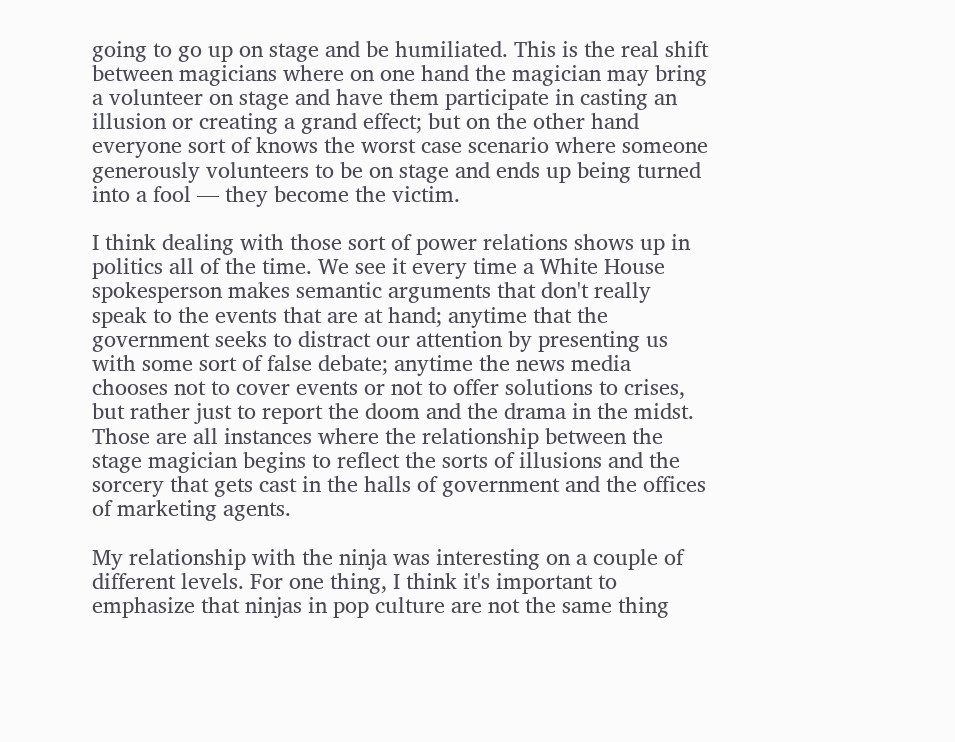going to go up on stage and be humiliated. This is the real shift between magicians where on one hand the magician may bring a volunteer on stage and have them participate in casting an illusion or creating a grand effect; but on the other hand everyone sort of knows the worst case scenario where someone generously volunteers to be on stage and ends up being turned into a fool — they become the victim.

I think dealing with those sort of power relations shows up in politics all of the time. We see it every time a White House spokesperson makes semantic arguments that don't really speak to the events that are at hand; anytime that the government seeks to distract our attention by presenting us with some sort of false debate; anytime the news media chooses not to cover events or not to offer solutions to crises, but rather just to report the doom and the drama in the midst. Those are all instances where the relationship between the stage magician begins to reflect the sorts of illusions and the sorcery that gets cast in the halls of government and the offices of marketing agents.

My relationship with the ninja was interesting on a couple of different levels. For one thing, I think it's important to emphasize that ninjas in pop culture are not the same thing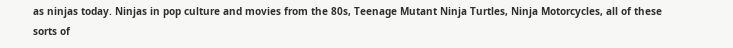as ninjas today. Ninjas in pop culture and movies from the 80s, Teenage Mutant Ninja Turtles, Ninja Motorcycles, all of these sorts of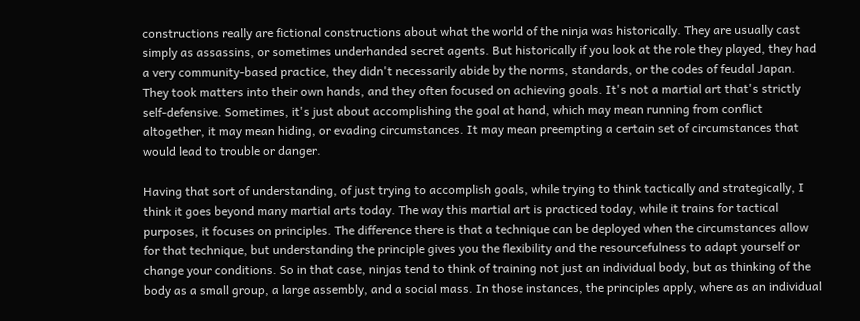constructions really are fictional constructions about what the world of the ninja was historically. They are usually cast simply as assassins, or sometimes underhanded secret agents. But historically if you look at the role they played, they had a very community-based practice, they didn't necessarily abide by the norms, standards, or the codes of feudal Japan. They took matters into their own hands, and they often focused on achieving goals. It's not a martial art that's strictly self-defensive. Sometimes, it's just about accomplishing the goal at hand, which may mean running from conflict altogether, it may mean hiding, or evading circumstances. It may mean preempting a certain set of circumstances that would lead to trouble or danger.

Having that sort of understanding, of just trying to accomplish goals, while trying to think tactically and strategically, I think it goes beyond many martial arts today. The way this martial art is practiced today, while it trains for tactical purposes, it focuses on principles. The difference there is that a technique can be deployed when the circumstances allow for that technique, but understanding the principle gives you the flexibility and the resourcefulness to adapt yourself or change your conditions. So in that case, ninjas tend to think of training not just an individual body, but as thinking of the body as a small group, a large assembly, and a social mass. In those instances, the principles apply, where as an individual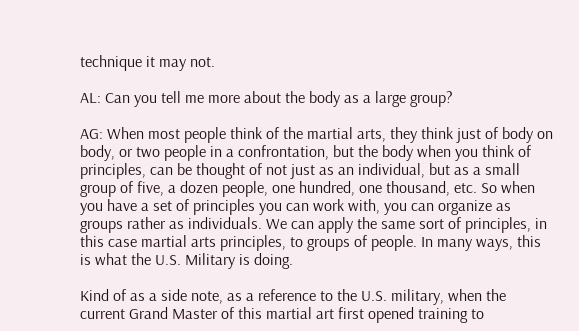technique it may not.

AL: Can you tell me more about the body as a large group?

AG: When most people think of the martial arts, they think just of body on body, or two people in a confrontation, but the body when you think of principles, can be thought of not just as an individual, but as a small group of five, a dozen people, one hundred, one thousand, etc. So when you have a set of principles you can work with, you can organize as groups rather as individuals. We can apply the same sort of principles, in this case martial arts principles, to groups of people. In many ways, this is what the U.S. Military is doing.

Kind of as a side note, as a reference to the U.S. military, when the current Grand Master of this martial art first opened training to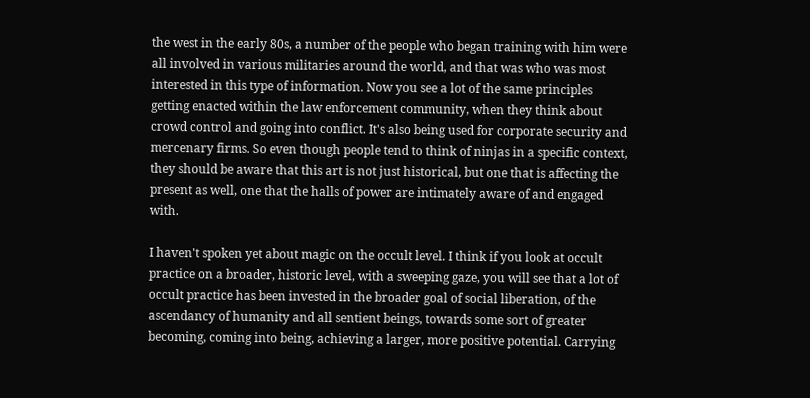the west in the early 80s, a number of the people who began training with him were all involved in various militaries around the world, and that was who was most interested in this type of information. Now you see a lot of the same principles getting enacted within the law enforcement community, when they think about crowd control and going into conflict. It's also being used for corporate security and mercenary firms. So even though people tend to think of ninjas in a specific context, they should be aware that this art is not just historical, but one that is affecting the present as well, one that the halls of power are intimately aware of and engaged with.

I haven't spoken yet about magic on the occult level. I think if you look at occult practice on a broader, historic level, with a sweeping gaze, you will see that a lot of occult practice has been invested in the broader goal of social liberation, of the ascendancy of humanity and all sentient beings, towards some sort of greater becoming, coming into being, achieving a larger, more positive potential. Carrying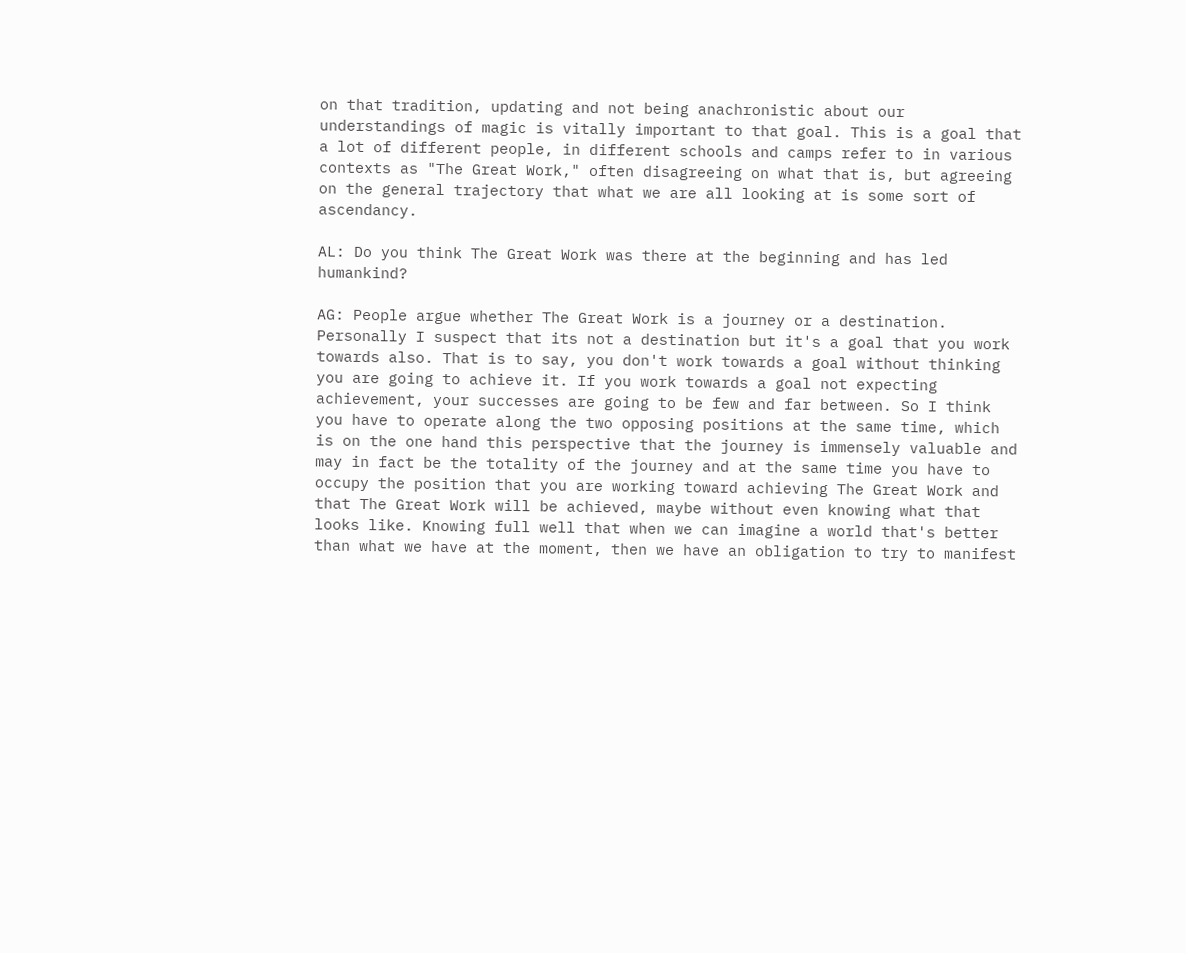on that tradition, updating and not being anachronistic about our understandings of magic is vitally important to that goal. This is a goal that a lot of different people, in different schools and camps refer to in various contexts as "The Great Work," often disagreeing on what that is, but agreeing on the general trajectory that what we are all looking at is some sort of ascendancy.

AL: Do you think The Great Work was there at the beginning and has led humankind?

AG: People argue whether The Great Work is a journey or a destination. Personally I suspect that its not a destination but it's a goal that you work towards also. That is to say, you don't work towards a goal without thinking you are going to achieve it. If you work towards a goal not expecting achievement, your successes are going to be few and far between. So I think you have to operate along the two opposing positions at the same time, which is on the one hand this perspective that the journey is immensely valuable and may in fact be the totality of the journey and at the same time you have to occupy the position that you are working toward achieving The Great Work and that The Great Work will be achieved, maybe without even knowing what that looks like. Knowing full well that when we can imagine a world that's better than what we have at the moment, then we have an obligation to try to manifest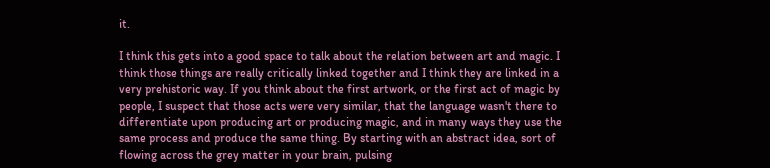it.

I think this gets into a good space to talk about the relation between art and magic. I think those things are really critically linked together and I think they are linked in a very prehistoric way. If you think about the first artwork, or the first act of magic by people, I suspect that those acts were very similar, that the language wasn't there to differentiate upon producing art or producing magic, and in many ways they use the same process and produce the same thing. By starting with an abstract idea, sort of flowing across the grey matter in your brain, pulsing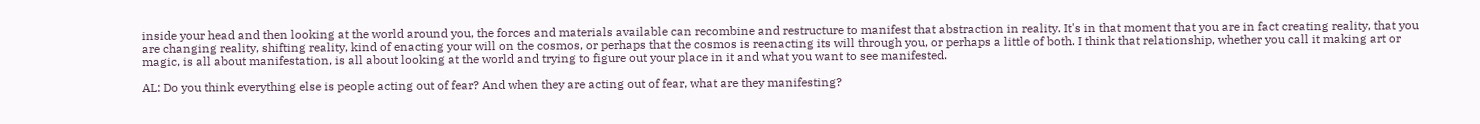inside your head and then looking at the world around you, the forces and materials available can recombine and restructure to manifest that abstraction in reality. It's in that moment that you are in fact creating reality, that you are changing reality, shifting reality, kind of enacting your will on the cosmos, or perhaps that the cosmos is reenacting its will through you, or perhaps a little of both. I think that relationship, whether you call it making art or magic, is all about manifestation, is all about looking at the world and trying to figure out your place in it and what you want to see manifested.

AL: Do you think everything else is people acting out of fear? And when they are acting out of fear, what are they manifesting?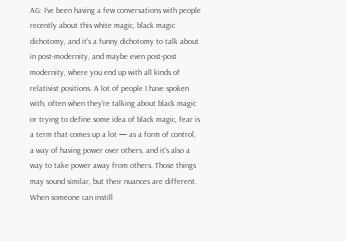AG: I've been having a few conversations with people recently about this white magic, black magic dichotomy, and it's a funny dichotomy to talk about in post-modernity, and maybe even post-post modernity, where you end up with all kinds of relativist positions. A lot of people I have spoken with, often when they're talking about black magic or trying to define some idea of black magic, fear is a term that comes up a lot — as a form of control, a way of having power over others, and it's also a way to take power away from others. Those things may sound similar, but their nuances are different. When someone can instill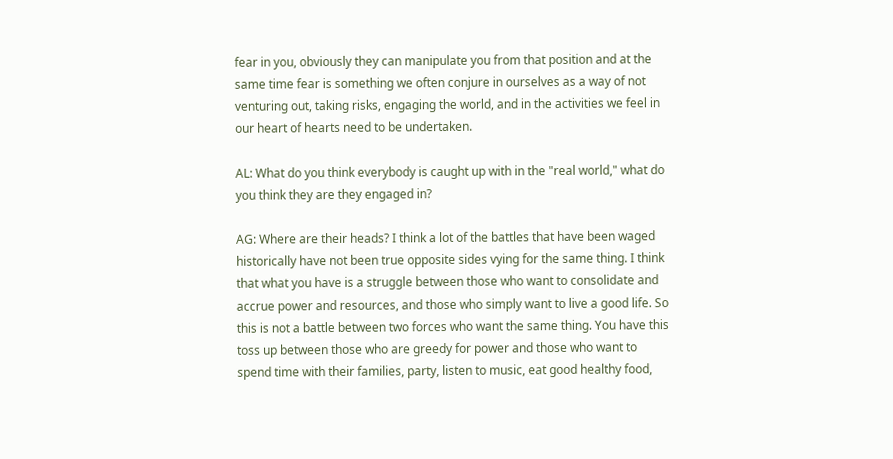fear in you, obviously they can manipulate you from that position and at the same time fear is something we often conjure in ourselves as a way of not venturing out, taking risks, engaging the world, and in the activities we feel in our heart of hearts need to be undertaken.

AL: What do you think everybody is caught up with in the "real world," what do you think they are they engaged in?

AG: Where are their heads? I think a lot of the battles that have been waged historically have not been true opposite sides vying for the same thing. I think that what you have is a struggle between those who want to consolidate and accrue power and resources, and those who simply want to live a good life. So this is not a battle between two forces who want the same thing. You have this toss up between those who are greedy for power and those who want to spend time with their families, party, listen to music, eat good healthy food,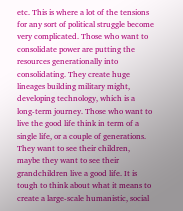etc. This is where a lot of the tensions for any sort of political struggle become very complicated. Those who want to consolidate power are putting the resources generationally into consolidating. They create huge lineages building military might, developing technology, which is a long-term journey. Those who want to live the good life think in term of a single life, or a couple of generations. They want to see their children, maybe they want to see their grandchildren live a good life. It is tough to think about what it means to create a large-scale humanistic, social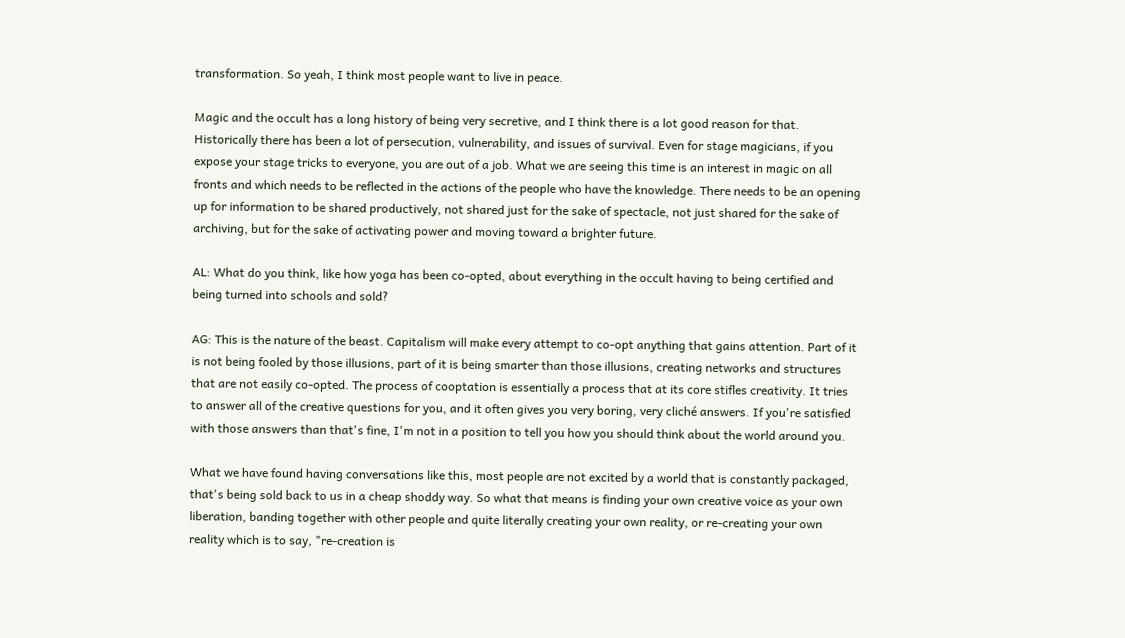transformation. So yeah, I think most people want to live in peace.

Magic and the occult has a long history of being very secretive, and I think there is a lot good reason for that. Historically there has been a lot of persecution, vulnerability, and issues of survival. Even for stage magicians, if you expose your stage tricks to everyone, you are out of a job. What we are seeing this time is an interest in magic on all fronts and which needs to be reflected in the actions of the people who have the knowledge. There needs to be an opening up for information to be shared productively, not shared just for the sake of spectacle, not just shared for the sake of archiving, but for the sake of activating power and moving toward a brighter future.

AL: What do you think, like how yoga has been co-opted, about everything in the occult having to being certified and being turned into schools and sold?

AG: This is the nature of the beast. Capitalism will make every attempt to co-opt anything that gains attention. Part of it is not being fooled by those illusions, part of it is being smarter than those illusions, creating networks and structures that are not easily co-opted. The process of cooptation is essentially a process that at its core stifles creativity. It tries to answer all of the creative questions for you, and it often gives you very boring, very cliché answers. If you're satisfied with those answers than that's fine, I'm not in a position to tell you how you should think about the world around you.

What we have found having conversations like this, most people are not excited by a world that is constantly packaged, that's being sold back to us in a cheap shoddy way. So what that means is finding your own creative voice as your own liberation, banding together with other people and quite literally creating your own reality, or re-creating your own reality which is to say, "re-creation is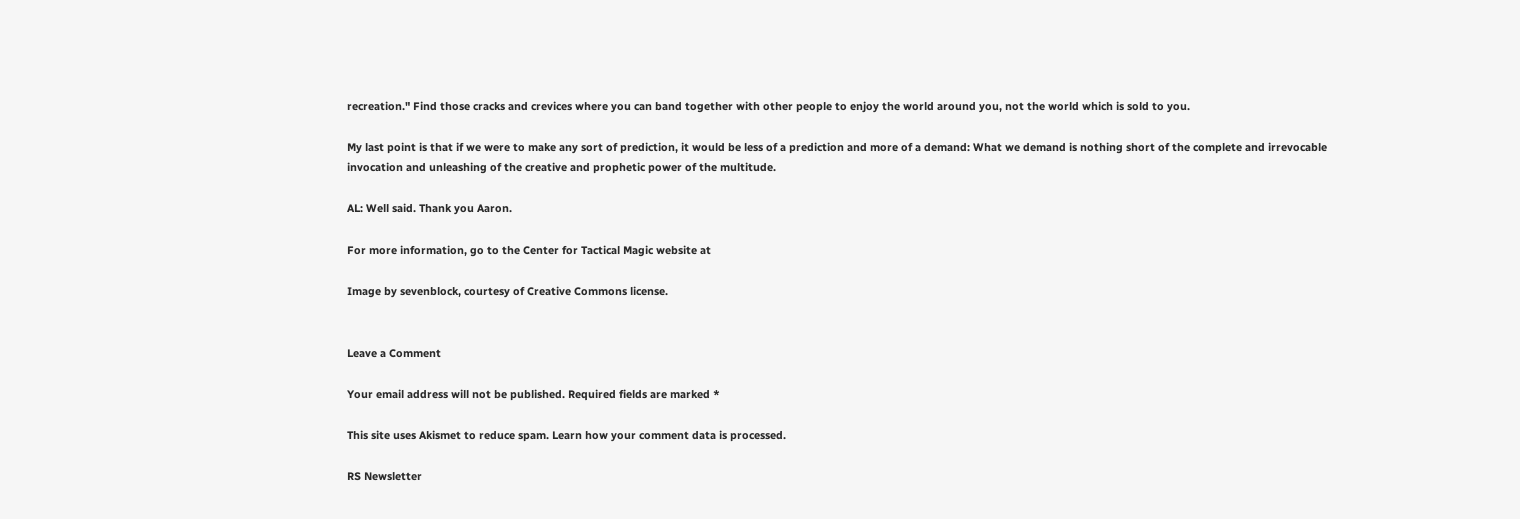recreation." Find those cracks and crevices where you can band together with other people to enjoy the world around you, not the world which is sold to you.

My last point is that if we were to make any sort of prediction, it would be less of a prediction and more of a demand: What we demand is nothing short of the complete and irrevocable invocation and unleashing of the creative and prophetic power of the multitude.

AL: Well said. Thank you Aaron.

For more information, go to the Center for Tactical Magic website at

Image by sevenblock, courtesy of Creative Commons license.


Leave a Comment

Your email address will not be published. Required fields are marked *

This site uses Akismet to reduce spam. Learn how your comment data is processed.

RS Newsletter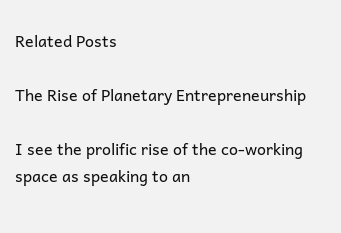Related Posts

The Rise of Planetary Entrepreneurship

I see the prolific rise of the co-working space as speaking to an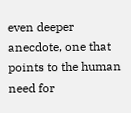even deeper anecdote, one that points to the human need for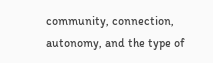community, connection, autonomy, and the type of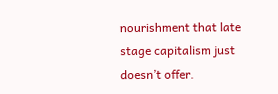nourishment that late stage capitalism just doesn’t offer.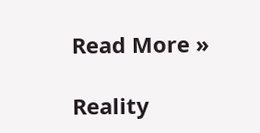Read More »

Reality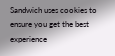Sandwich uses cookies to
ensure you get the best experience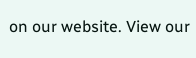on our website. View our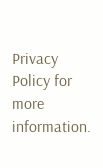Privacy
Policy for more information.